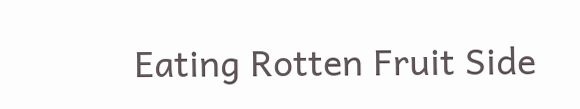Eating Rotten Fruit Side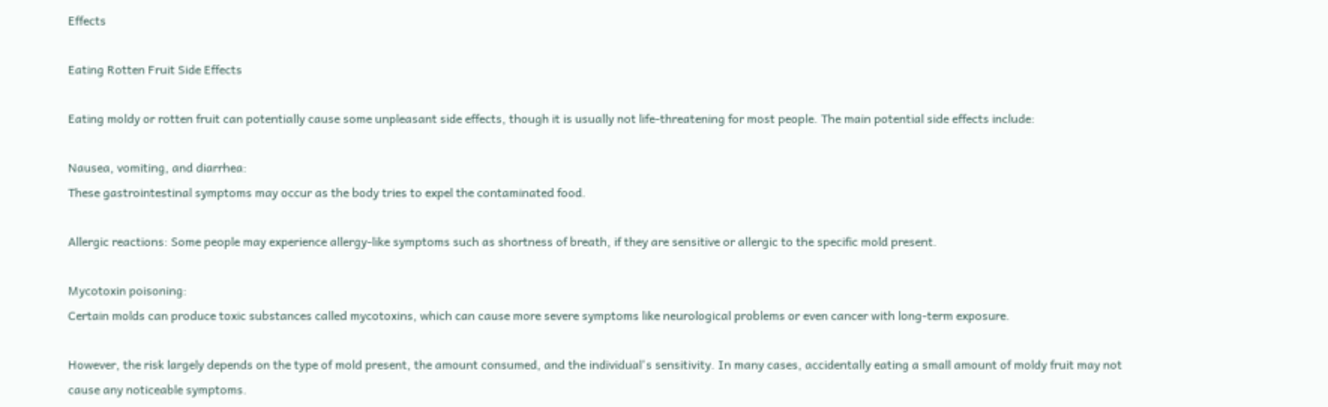Effects

Eating Rotten Fruit Side Effects

Eating moldy or rotten fruit can potentially cause some unpleasant side effects, though it is usually not life-threatening for most people. The main potential side effects include:

Nausea, vomiting, and diarrhea:
These gastrointestinal symptoms may occur as the body tries to expel the contaminated food.

Allergic reactions: Some people may experience allergy-like symptoms such as shortness of breath, if they are sensitive or allergic to the specific mold present.

Mycotoxin poisoning:
Certain molds can produce toxic substances called mycotoxins, which can cause more severe symptoms like neurological problems or even cancer with long-term exposure.

However, the risk largely depends on the type of mold present, the amount consumed, and the individual's sensitivity. In many cases, accidentally eating a small amount of moldy fruit may not cause any noticeable symptoms.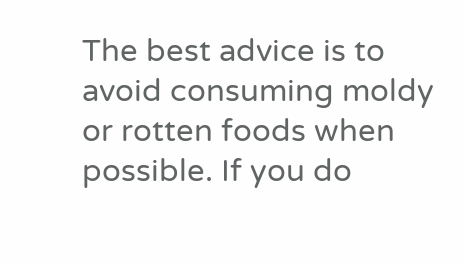The best advice is to avoid consuming moldy or rotten foods when possible. If you do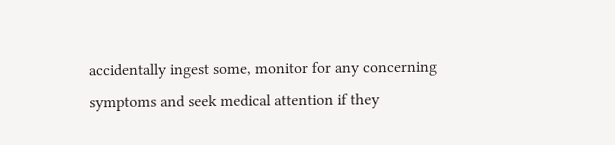accidentally ingest some, monitor for any concerning symptoms and seek medical attention if they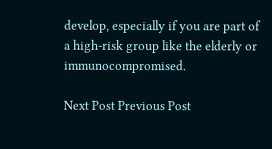develop, especially if you are part of a high-risk group like the elderly or immunocompromised.

Next Post Previous Post